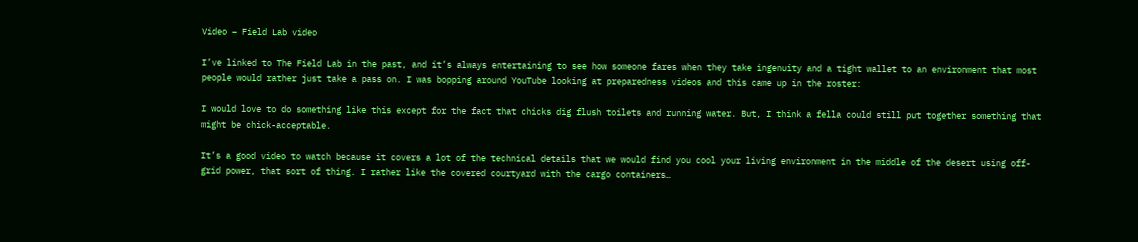Video – Field Lab video

I’ve linked to The Field Lab in the past, and it’s always entertaining to see how someone fares when they take ingenuity and a tight wallet to an environment that most people would rather just take a pass on. I was bopping around YouTube looking at preparedness videos and this came up in the roster:

I would love to do something like this except for the fact that chicks dig flush toilets and running water. But, I think a fella could still put together something that might be chick-acceptable.

It’s a good video to watch because it covers a lot of the technical details that we would find you cool your living environment in the middle of the desert using off-grid power, that sort of thing. I rather like the covered courtyard with the cargo containers…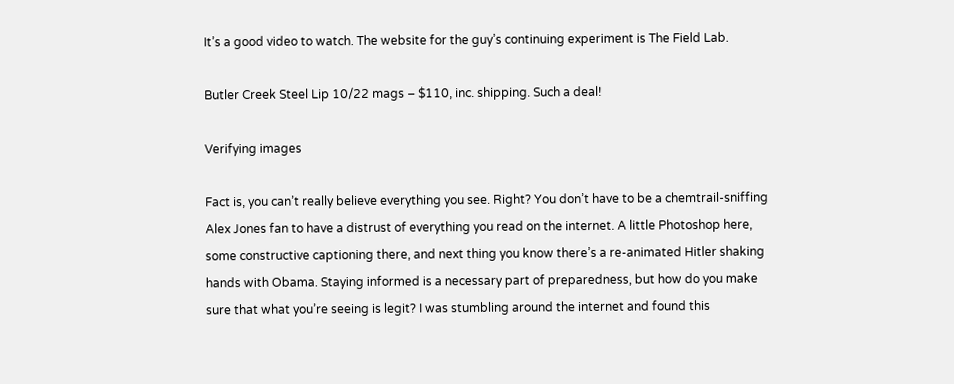It’s a good video to watch. The website for the guy’s continuing experiment is The Field Lab.

Butler Creek Steel Lip 10/22 mags – $110, inc. shipping. Such a deal!

Verifying images

Fact is, you can’t really believe everything you see. Right? You don’t have to be a chemtrail-sniffing Alex Jones fan to have a distrust of everything you read on the internet. A little Photoshop here, some constructive captioning there, and next thing you know there’s a re-animated Hitler shaking hands with Obama. Staying informed is a necessary part of preparedness, but how do you make sure that what you’re seeing is legit? I was stumbling around the internet and found this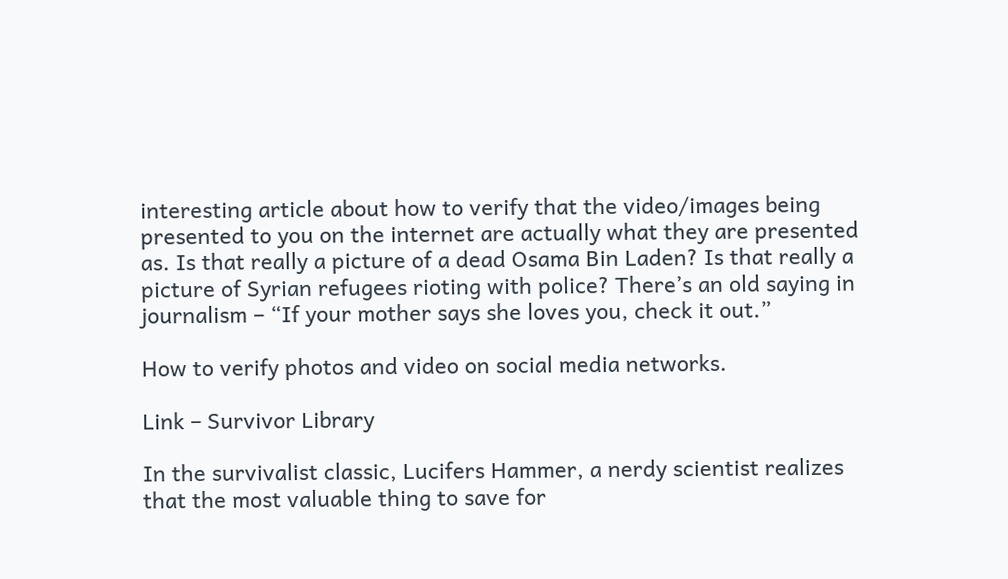interesting article about how to verify that the video/images being presented to you on the internet are actually what they are presented as. Is that really a picture of a dead Osama Bin Laden? Is that really a picture of Syrian refugees rioting with police? There’s an old saying in journalism – “If your mother says she loves you, check it out.”

How to verify photos and video on social media networks.

Link – Survivor Library

In the survivalist classic, Lucifers Hammer, a nerdy scientist realizes that the most valuable thing to save for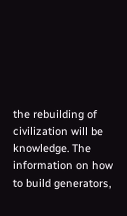the rebuilding of civilization will be knowledge. The information on how to build generators,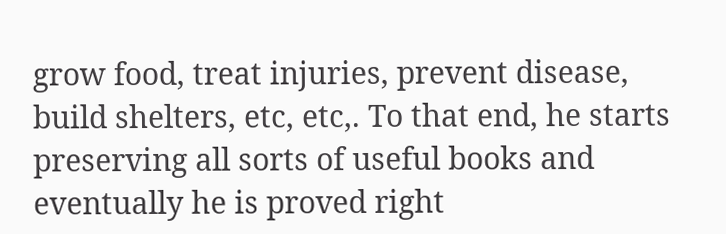grow food, treat injuries, prevent disease, build shelters, etc, etc,. To that end, he starts preserving all sorts of useful books and eventually he is proved right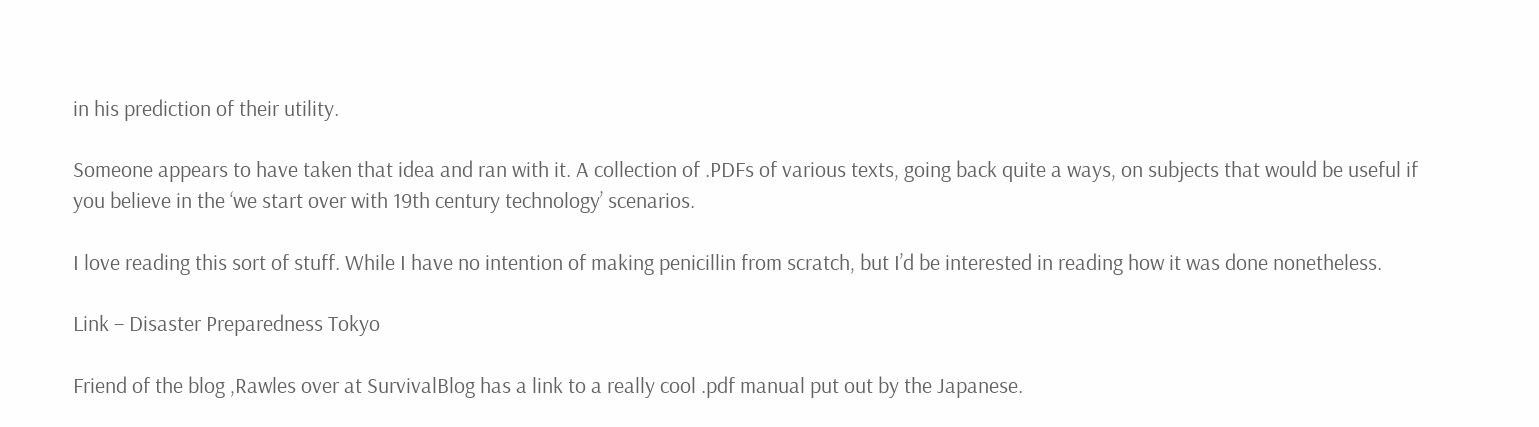in his prediction of their utility.

Someone appears to have taken that idea and ran with it. A collection of .PDFs of various texts, going back quite a ways, on subjects that would be useful if you believe in the ‘we start over with 19th century technology’ scenarios.

I love reading this sort of stuff. While I have no intention of making penicillin from scratch, but I’d be interested in reading how it was done nonetheless.

Link – Disaster Preparedness Tokyo

Friend of the blog ,Rawles over at SurvivalBlog has a link to a really cool .pdf manual put out by the Japanese.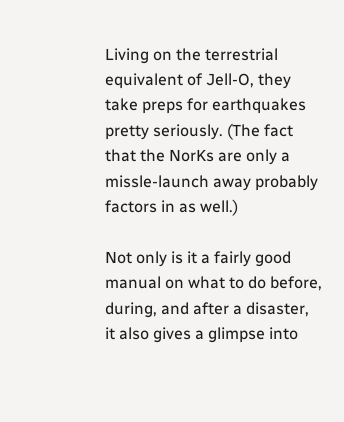Living on the terrestrial equivalent of Jell-O, they take preps for earthquakes pretty seriously. (The fact that the NorKs are only a missle-launch away probably factors in as well.)

Not only is it a fairly good manual on what to do before, during, and after a disaster, it also gives a glimpse into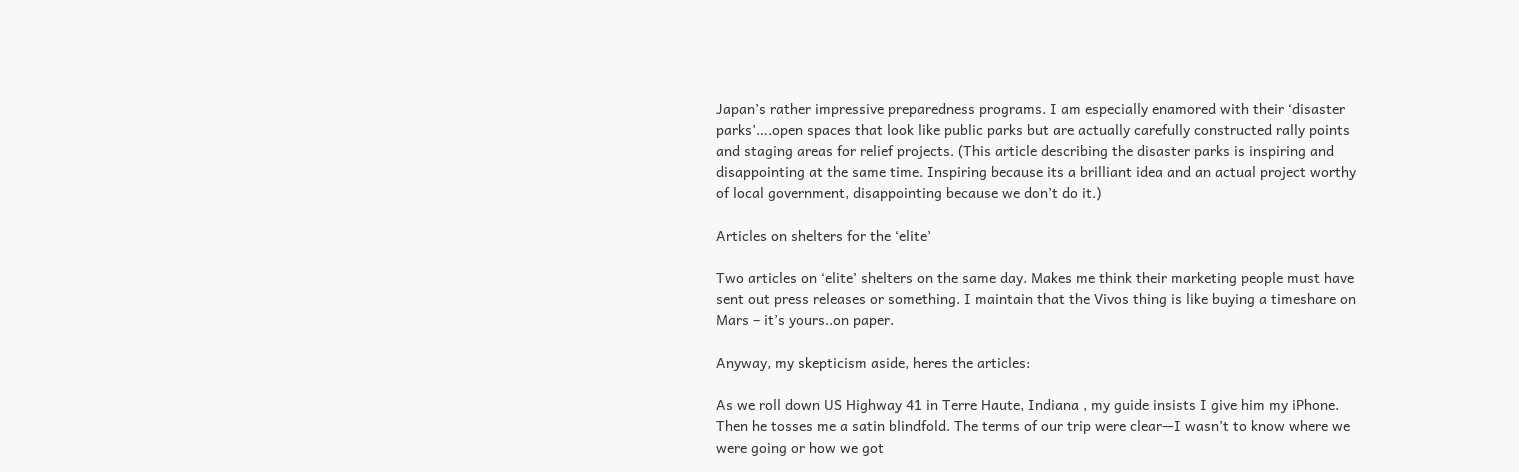Japan’s rather impressive preparedness programs. I am especially enamored with their ‘disaster parks’….open spaces that look like public parks but are actually carefully constructed rally points and staging areas for relief projects. (This article describing the disaster parks is inspiring and disappointing at the same time. Inspiring because its a brilliant idea and an actual project worthy of local government, disappointing because we don’t do it.)

Articles on shelters for the ‘elite’

Two articles on ‘elite’ shelters on the same day. Makes me think their marketing people must have sent out press releases or something. I maintain that the Vivos thing is like buying a timeshare on Mars – it’s yours..on paper.

Anyway, my skepticism aside, heres the articles:

As we roll down US Highway 41 in Terre Haute, Indiana , my guide insists I give him my iPhone. Then he tosses me a satin blindfold. The terms of our trip were clear—I wasn’t to know where we were going or how we got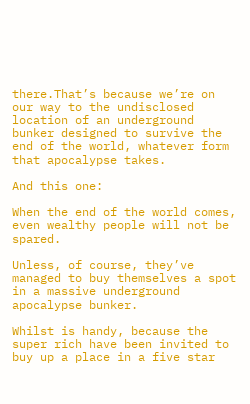there.That’s because we’re on our way to the undisclosed location of an underground bunker designed to survive the end of the world, whatever form that apocalypse takes.

And this one:

When the end of the world comes, even wealthy people will not be spared.

Unless, of course, they’ve managed to buy themselves a spot in a massive underground apocalypse bunker.

Whilst is handy, because the super rich have been invited to buy up a place in a five star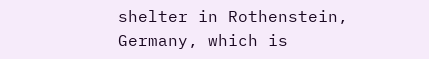shelter in Rothenstein, Germany, which is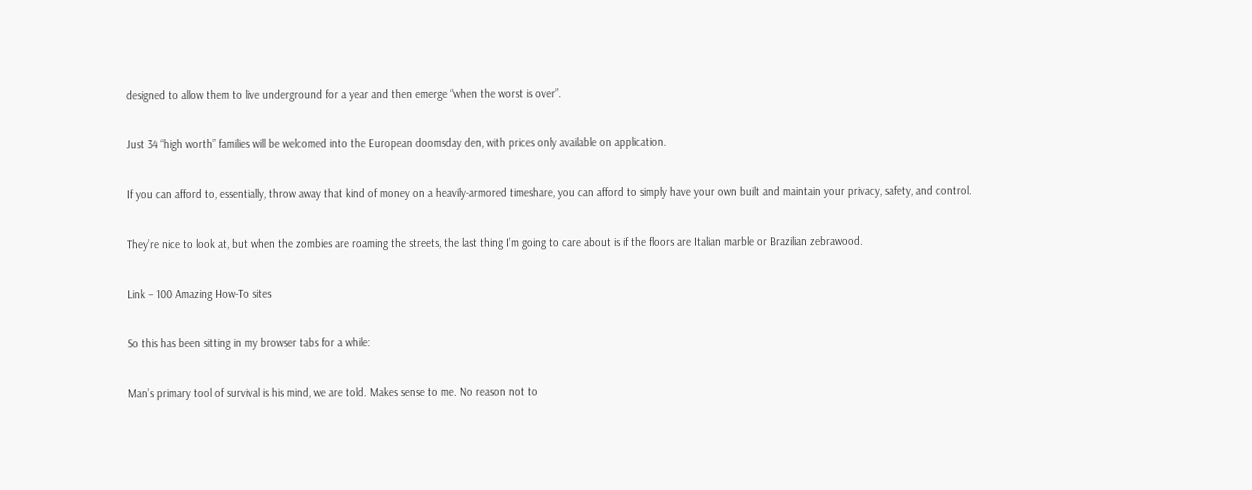designed to allow them to live underground for a year and then emerge “when the worst is over”.

Just 34 “high worth” families will be welcomed into the European doomsday den, with prices only available on application.

If you can afford to, essentially, throw away that kind of money on a heavily-armored timeshare, you can afford to simply have your own built and maintain your privacy, safety, and control.

They’re nice to look at, but when the zombies are roaming the streets, the last thing I’m going to care about is if the floors are Italian marble or Brazilian zebrawood.

Link – 100 Amazing How-To sites

So this has been sitting in my browser tabs for a while:

Man’s primary tool of survival is his mind, we are told. Makes sense to me. No reason not to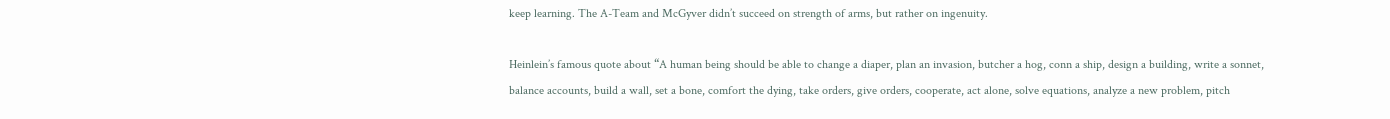keep learning. The A-Team and McGyver didn’t succeed on strength of arms, but rather on ingenuity.

Heinlein’s famous quote about “A human being should be able to change a diaper, plan an invasion, butcher a hog, conn a ship, design a building, write a sonnet, balance accounts, build a wall, set a bone, comfort the dying, take orders, give orders, cooperate, act alone, solve equations, analyze a new problem, pitch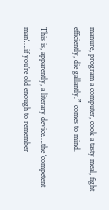manure, program a computer, cook a tasty meal, fight efficiently, die gallantly.” comes to mind.

This is, apparently, a literary device….the ‘competent man‘….if you’re old enough to remember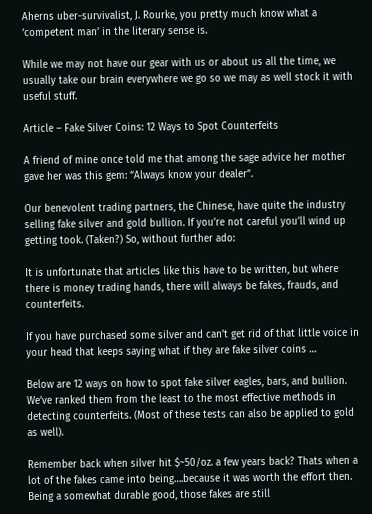Aherns uber-survivalist, J. Rourke, you pretty much know what a ‘competent man’ in the literary sense is.

While we may not have our gear with us or about us all the time, we usually take our brain everywhere we go so we may as well stock it with useful stuff.

Article – Fake Silver Coins: 12 Ways to Spot Counterfeits

A friend of mine once told me that among the sage advice her mother gave her was this gem: “Always know your dealer”.

Our benevolent trading partners, the Chinese, have quite the industry selling fake silver and gold bullion. If you’re not careful you’ll wind up getting took. (Taken?) So, without further ado:

It is unfortunate that articles like this have to be written, but where there is money trading hands, there will always be fakes, frauds, and counterfeits.

If you have purchased some silver and can’t get rid of that little voice in your head that keeps saying what if they are fake silver coins …

Below are 12 ways on how to spot fake silver eagles, bars, and bullion. We’ve ranked them from the least to the most effective methods in detecting counterfeits. (Most of these tests can also be applied to gold as well).

Remember back when silver hit $~50/oz. a few years back? Thats when a lot of the fakes came into being….because it was worth the effort then. Being a somewhat durable good, those fakes are still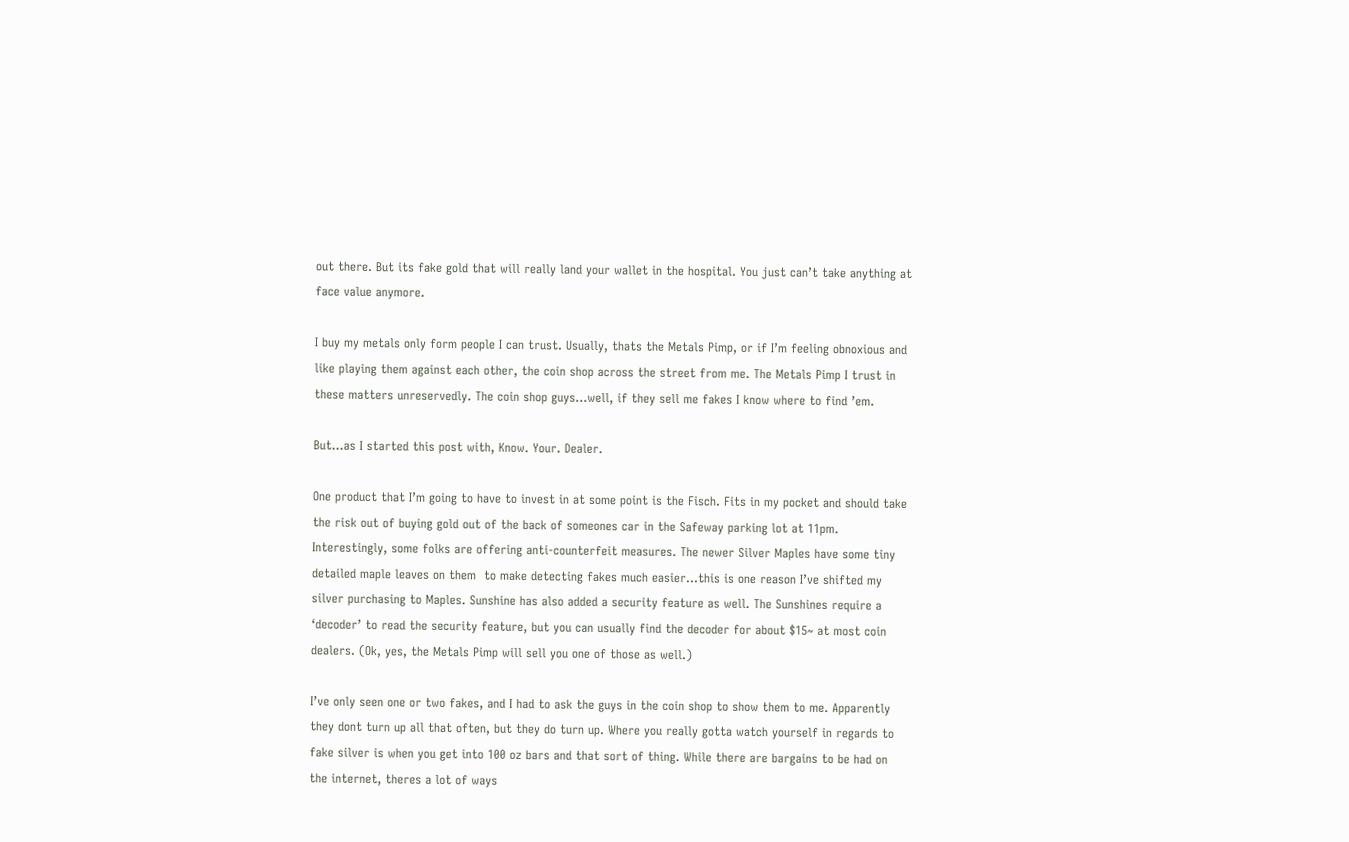out there. But its fake gold that will really land your wallet in the hospital. You just can’t take anything at face value anymore.

I buy my metals only form people I can trust. Usually, thats the Metals Pimp, or if I’m feeling obnoxious and like playing them against each other, the coin shop across the street from me. The Metals Pimp I trust in these matters unreservedly. The coin shop guys…well, if they sell me fakes I know where to find ’em.

But…as I started this post with, Know. Your. Dealer.

One product that I’m going to have to invest in at some point is the Fisch. Fits in my pocket and should take the risk out of buying gold out of the back of someones car in the Safeway parking lot at 11pm. Interestingly, some folks are offering anti-counterfeit measures. The newer Silver Maples have some tiny detailed maple leaves on them  to make detecting fakes much easier…this is one reason I’ve shifted my silver purchasing to Maples. Sunshine has also added a security feature as well. The Sunshines require a ‘decoder’ to read the security feature, but you can usually find the decoder for about $15~ at most coin dealers. (Ok, yes, the Metals Pimp will sell you one of those as well.)

I’ve only seen one or two fakes, and I had to ask the guys in the coin shop to show them to me. Apparently they dont turn up all that often, but they do turn up. Where you really gotta watch yourself in regards to fake silver is when you get into 100 oz bars and that sort of thing. While there are bargains to be had on the internet, theres a lot of ways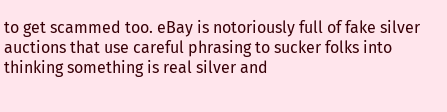to get scammed too. eBay is notoriously full of fake silver auctions that use careful phrasing to sucker folks into thinking something is real silver and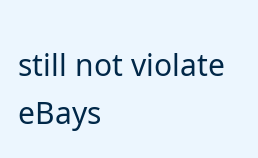still not violate eBays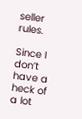seller rules.

Since I don’t have a heck of a lot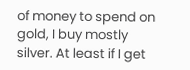of money to spend on gold, I buy mostly silver. At least if I get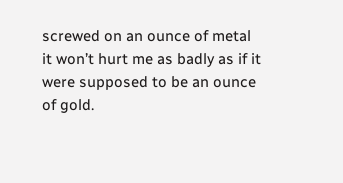screwed on an ounce of metal it won’t hurt me as badly as if it were supposed to be an ounce of gold.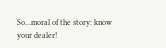So…moral of the story: know your dealer!